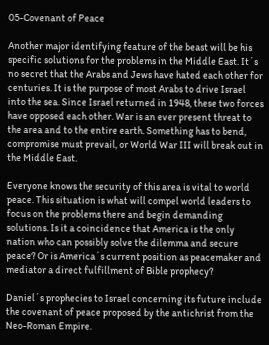05-Covenant of Peace

Another major identifying feature of the beast will be his specific solutions for the problems in the Middle East. It´s no secret that the Arabs and Jews have hated each other for centuries. It is the purpose of most Arabs to drive Israel into the sea. Since Israel returned in 1948, these two forces have opposed each other. War is an ever present threat to the area and to the entire earth. Something has to bend, compromise must prevail, or World War III will break out in the Middle East.

Everyone knows the security of this area is vital to world peace. This situation is what will compel world leaders to focus on the problems there and begin demanding solutions. Is it a coincidence that America is the only nation who can possibly solve the dilemma and secure peace? Or is America´s current position as peacemaker and mediator a direct fulfillment of Bible prophecy?

Daniel´s prophecies to Israel concerning its future include the covenant of peace proposed by the antichrist from the Neo-Roman Empire.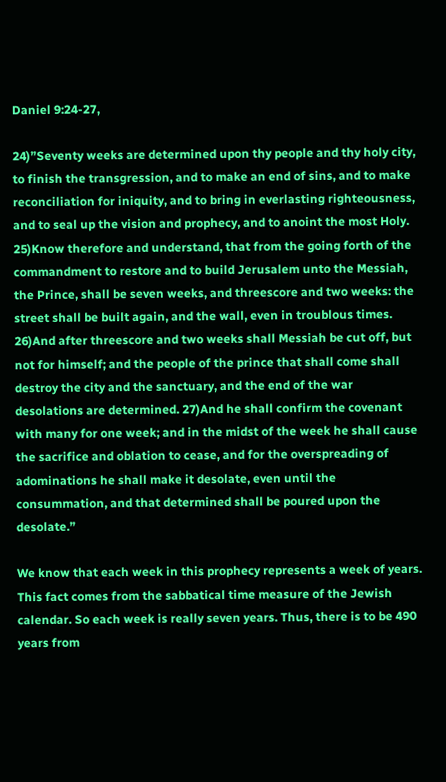Daniel 9:24-27,

24)”Seventy weeks are determined upon thy people and thy holy city, to finish the transgression, and to make an end of sins, and to make reconciliation for iniquity, and to bring in everlasting righteousness, and to seal up the vision and prophecy, and to anoint the most Holy. 25)Know therefore and understand, that from the going forth of the commandment to restore and to build Jerusalem unto the Messiah, the Prince, shall be seven weeks, and threescore and two weeks: the street shall be built again, and the wall, even in troublous times. 26)And after threescore and two weeks shall Messiah be cut off, but not for himself; and the people of the prince that shall come shall destroy the city and the sanctuary, and the end of the war desolations are determined. 27)And he shall confirm the covenant with many for one week; and in the midst of the week he shall cause the sacrifice and oblation to cease, and for the overspreading of adominations he shall make it desolate, even until the consummation, and that determined shall be poured upon the desolate.”

We know that each week in this prophecy represents a week of years. This fact comes from the sabbatical time measure of the Jewish calendar. So each week is really seven years. Thus, there is to be 490 years from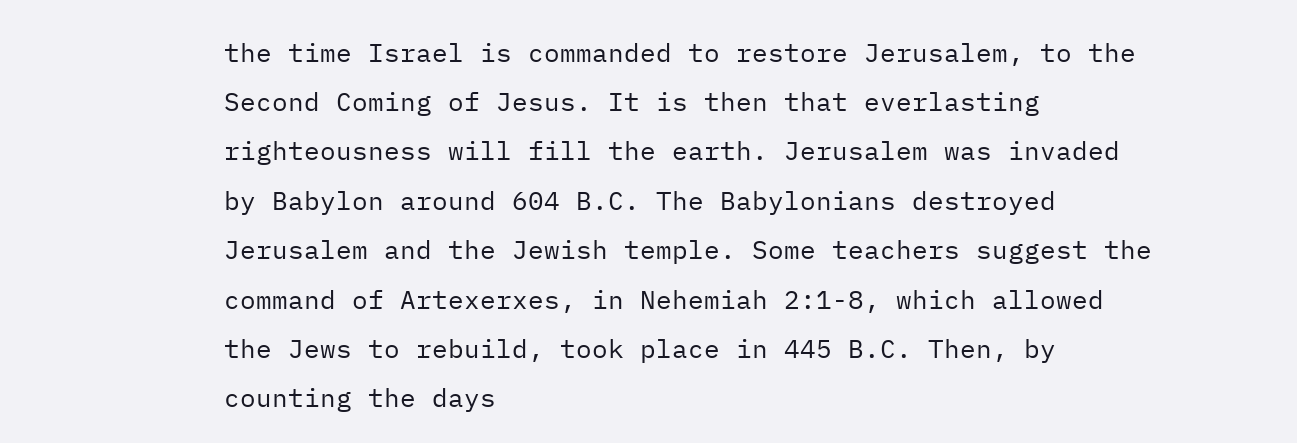the time Israel is commanded to restore Jerusalem, to the Second Coming of Jesus. It is then that everlasting righteousness will fill the earth. Jerusalem was invaded by Babylon around 604 B.C. The Babylonians destroyed Jerusalem and the Jewish temple. Some teachers suggest the command of Artexerxes, in Nehemiah 2:1-8, which allowed the Jews to rebuild, took place in 445 B.C. Then, by counting the days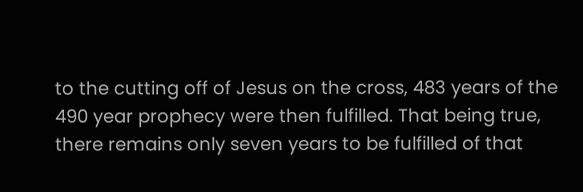to the cutting off of Jesus on the cross, 483 years of the 490 year prophecy were then fulfilled. That being true, there remains only seven years to be fulfilled of that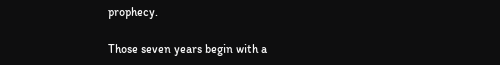prophecy.

Those seven years begin with a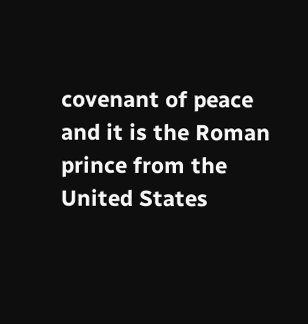covenant of peace and it is the Roman prince from the United States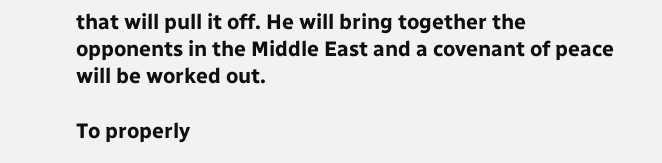that will pull it off. He will bring together the opponents in the Middle East and a covenant of peace will be worked out.

To properly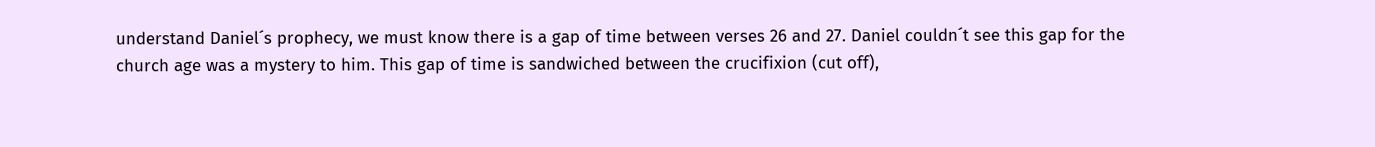understand Daniel´s prophecy, we must know there is a gap of time between verses 26 and 27. Daniel couldn´t see this gap for the church age was a mystery to him. This gap of time is sandwiched between the crucifixion (cut off),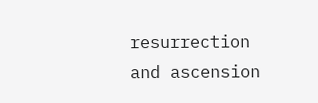resurrection and ascension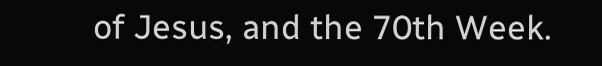of Jesus, and the 70th Week.